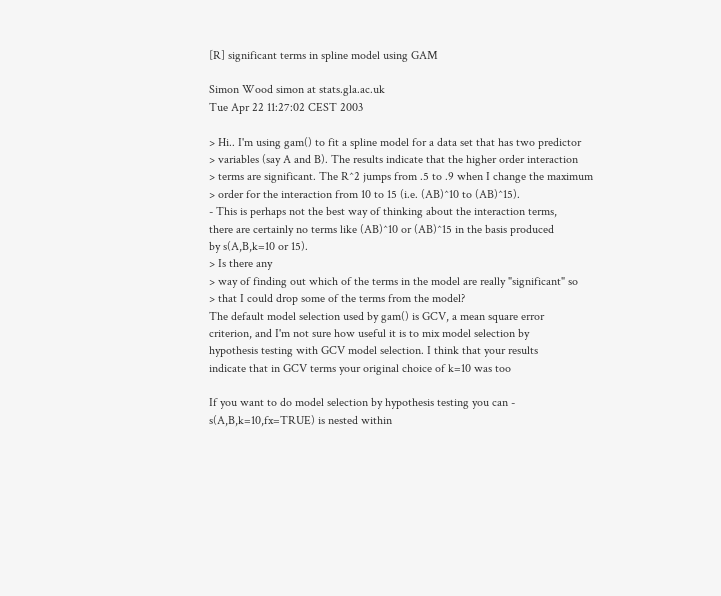[R] significant terms in spline model using GAM

Simon Wood simon at stats.gla.ac.uk
Tue Apr 22 11:27:02 CEST 2003

> Hi.. I'm using gam() to fit a spline model for a data set that has two predictor
> variables (say A and B). The results indicate that the higher order interaction
> terms are significant. The R^2 jumps from .5 to .9 when I change the maximum
> order for the interaction from 10 to 15 (i.e. (AB)^10 to (AB)^15).
- This is perhaps not the best way of thinking about the interaction terms,
there are certainly no terms like (AB)^10 or (AB)^15 in the basis produced
by s(A,B,k=10 or 15).
> Is there any
> way of finding out which of the terms in the model are really "significant" so
> that I could drop some of the terms from the model?
The default model selection used by gam() is GCV, a mean square error
criterion, and I'm not sure how useful it is to mix model selection by
hypothesis testing with GCV model selection. I think that your results
indicate that in GCV terms your original choice of k=10 was too

If you want to do model selection by hypothesis testing you can -
s(A,B,k=10,fx=TRUE) is nested within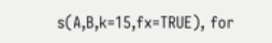s(A,B,k=15,fx=TRUE), for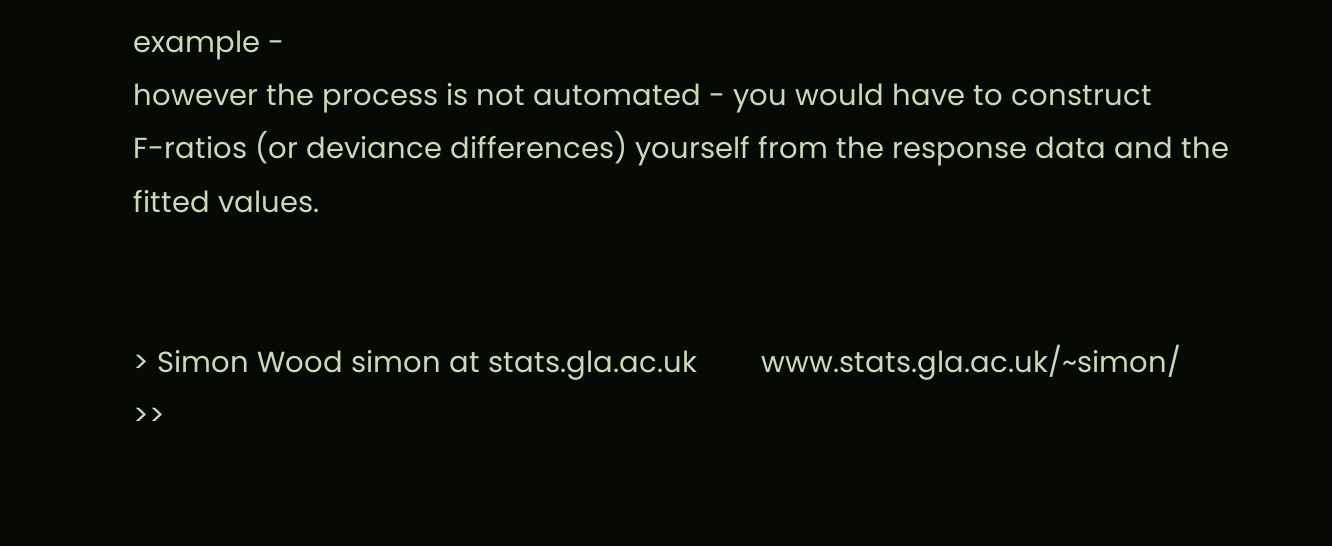example -
however the process is not automated - you would have to construct
F-ratios (or deviance differences) yourself from the response data and the
fitted values.


> Simon Wood simon at stats.gla.ac.uk        www.stats.gla.ac.uk/~simon/
>>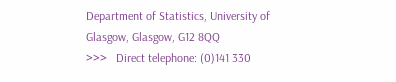Department of Statistics, University of Glasgow, Glasgow, G12 8QQ
>>>   Direct telephone: (0)141 330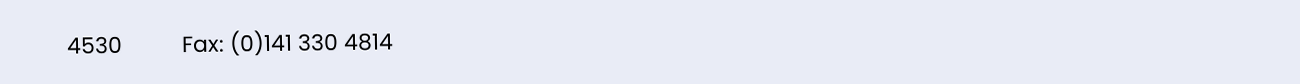4530          Fax: (0)141 330 4814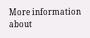More information about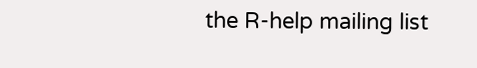the R-help mailing list